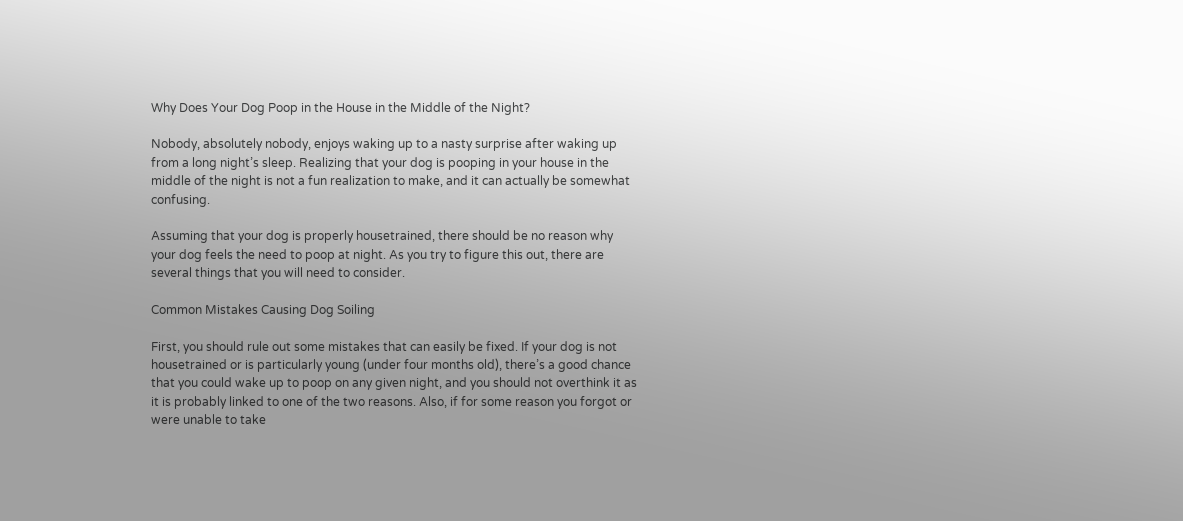Why Does Your Dog Poop in the House in the Middle of the Night?

Nobody, absolutely nobody, enjoys waking up to a nasty surprise after waking up from a long night’s sleep. Realizing that your dog is pooping in your house in the middle of the night is not a fun realization to make, and it can actually be somewhat confusing.

Assuming that your dog is properly housetrained, there should be no reason why your dog feels the need to poop at night. As you try to figure this out, there are several things that you will need to consider.

Common Mistakes Causing Dog Soiling

First, you should rule out some mistakes that can easily be fixed. If your dog is not housetrained or is particularly young (under four months old), there’s a good chance that you could wake up to poop on any given night, and you should not overthink it as it is probably linked to one of the two reasons. Also, if for some reason you forgot or were unable to take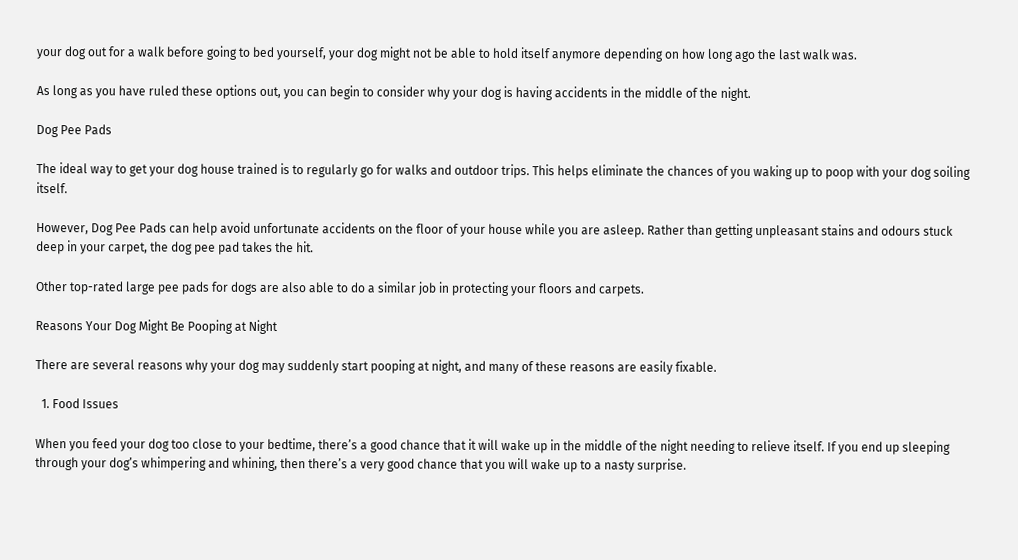your dog out for a walk before going to bed yourself, your dog might not be able to hold itself anymore depending on how long ago the last walk was.

As long as you have ruled these options out, you can begin to consider why your dog is having accidents in the middle of the night.

Dog Pee Pads

The ideal way to get your dog house trained is to regularly go for walks and outdoor trips. This helps eliminate the chances of you waking up to poop with your dog soiling itself.

However, Dog Pee Pads can help avoid unfortunate accidents on the floor of your house while you are asleep. Rather than getting unpleasant stains and odours stuck deep in your carpet, the dog pee pad takes the hit.

Other top-rated large pee pads for dogs are also able to do a similar job in protecting your floors and carpets.

Reasons Your Dog Might Be Pooping at Night

There are several reasons why your dog may suddenly start pooping at night, and many of these reasons are easily fixable.

  1. Food Issues

When you feed your dog too close to your bedtime, there’s a good chance that it will wake up in the middle of the night needing to relieve itself. If you end up sleeping through your dog’s whimpering and whining, then there’s a very good chance that you will wake up to a nasty surprise.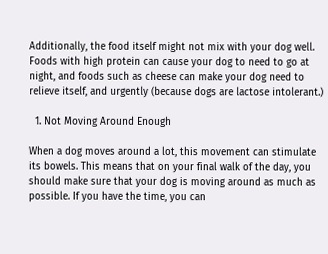Additionally, the food itself might not mix with your dog well. Foods with high protein can cause your dog to need to go at night, and foods such as cheese can make your dog need to relieve itself, and urgently (because dogs are lactose intolerant.)

  1. Not Moving Around Enough

When a dog moves around a lot, this movement can stimulate its bowels. This means that on your final walk of the day, you should make sure that your dog is moving around as much as possible. If you have the time, you can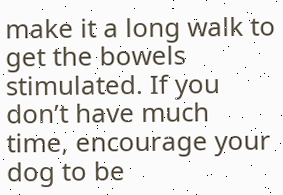make it a long walk to get the bowels stimulated. If you don’t have much time, encourage your dog to be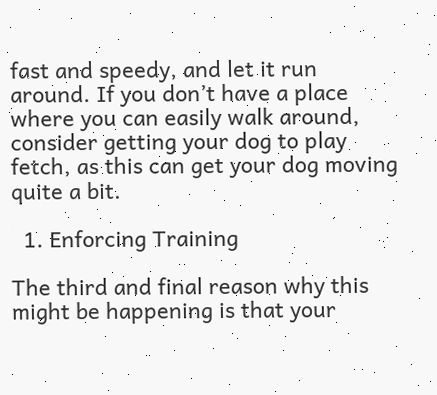fast and speedy, and let it run around. If you don’t have a place where you can easily walk around, consider getting your dog to play fetch, as this can get your dog moving quite a bit.

  1. Enforcing Training

The third and final reason why this might be happening is that your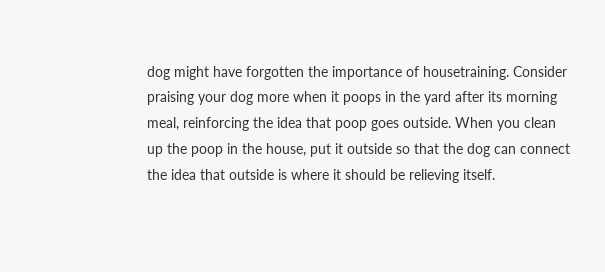dog might have forgotten the importance of housetraining. Consider praising your dog more when it poops in the yard after its morning meal, reinforcing the idea that poop goes outside. When you clean up the poop in the house, put it outside so that the dog can connect the idea that outside is where it should be relieving itself.